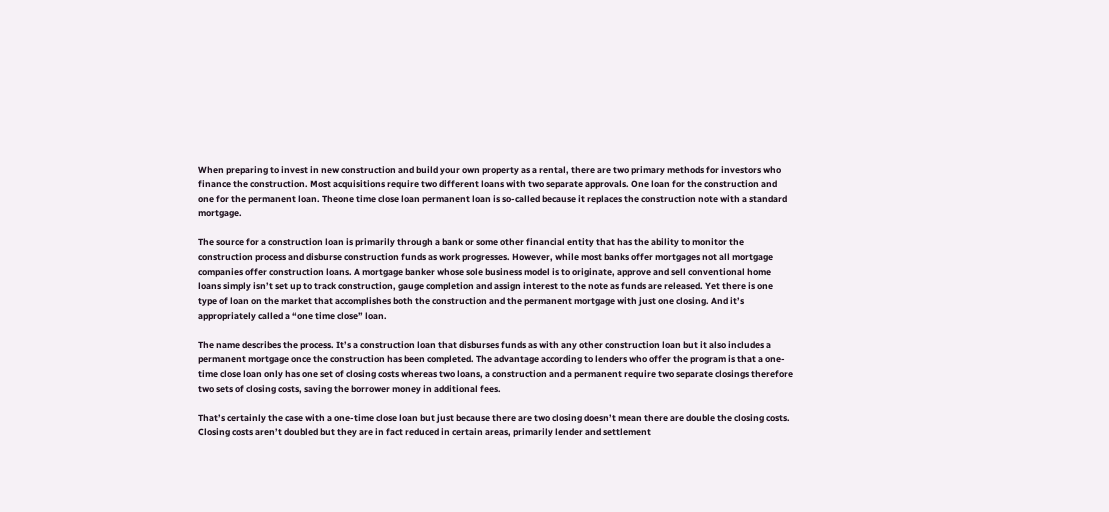When preparing to invest in new construction and build your own property as a rental, there are two primary methods for investors who finance the construction. Most acquisitions require two different loans with two separate approvals. One loan for the construction and one for the permanent loan. Theone time close loan permanent loan is so-called because it replaces the construction note with a standard mortgage.

The source for a construction loan is primarily through a bank or some other financial entity that has the ability to monitor the construction process and disburse construction funds as work progresses. However, while most banks offer mortgages not all mortgage companies offer construction loans. A mortgage banker whose sole business model is to originate, approve and sell conventional home loans simply isn’t set up to track construction, gauge completion and assign interest to the note as funds are released. Yet there is one type of loan on the market that accomplishes both the construction and the permanent mortgage with just one closing. And it’s appropriately called a “one time close” loan.

The name describes the process. It’s a construction loan that disburses funds as with any other construction loan but it also includes a permanent mortgage once the construction has been completed. The advantage according to lenders who offer the program is that a one-time close loan only has one set of closing costs whereas two loans, a construction and a permanent require two separate closings therefore two sets of closing costs, saving the borrower money in additional fees.

That’s certainly the case with a one-time close loan but just because there are two closing doesn’t mean there are double the closing costs. Closing costs aren’t doubled but they are in fact reduced in certain areas, primarily lender and settlement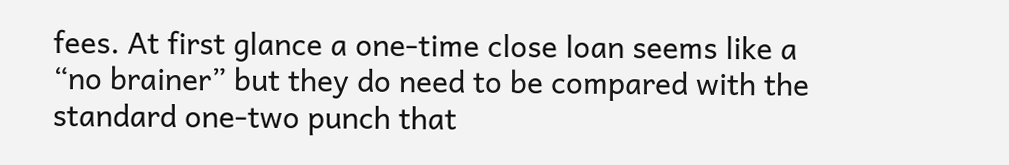fees. At first glance a one-time close loan seems like a “no brainer” but they do need to be compared with the standard one-two punch that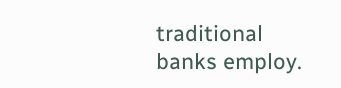traditional banks employ.